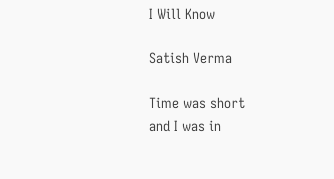I Will Know

Satish Verma

Time was short
and I was in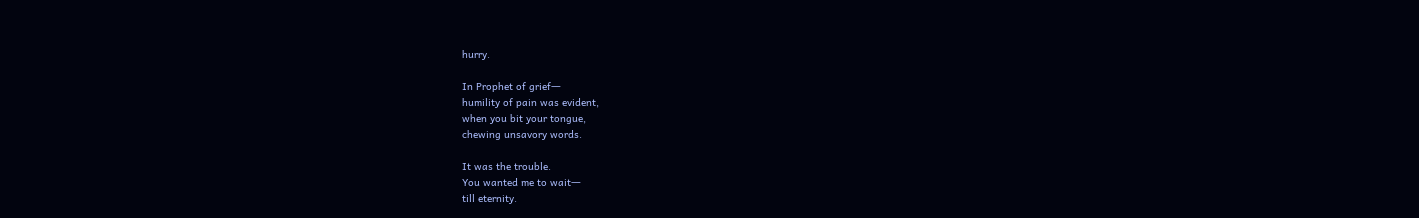hurry.

In Prophet of grief―
humility of pain was evident,
when you bit your tongue,
chewing unsavory words.

It was the trouble.
You wanted me to wait―
till eternity.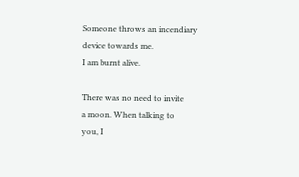Someone throws an incendiary
device towards me.
I am burnt alive.

There was no need to invite
a moon. When talking to
you, I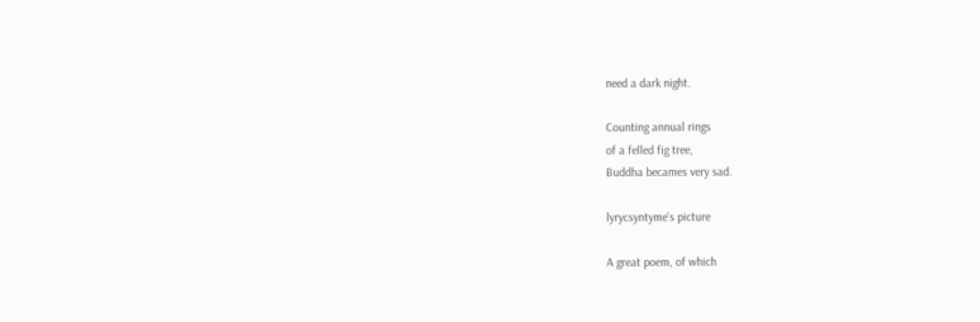need a dark night.

Counting annual rings
of a felled fig tree,
Buddha becames very sad.

lyrycsyntyme's picture

A great poem, of which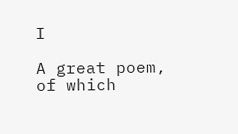I

A great poem, of which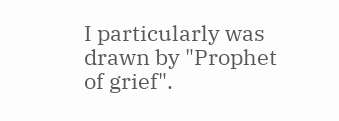I particularly was drawn by "Prophet of grief".